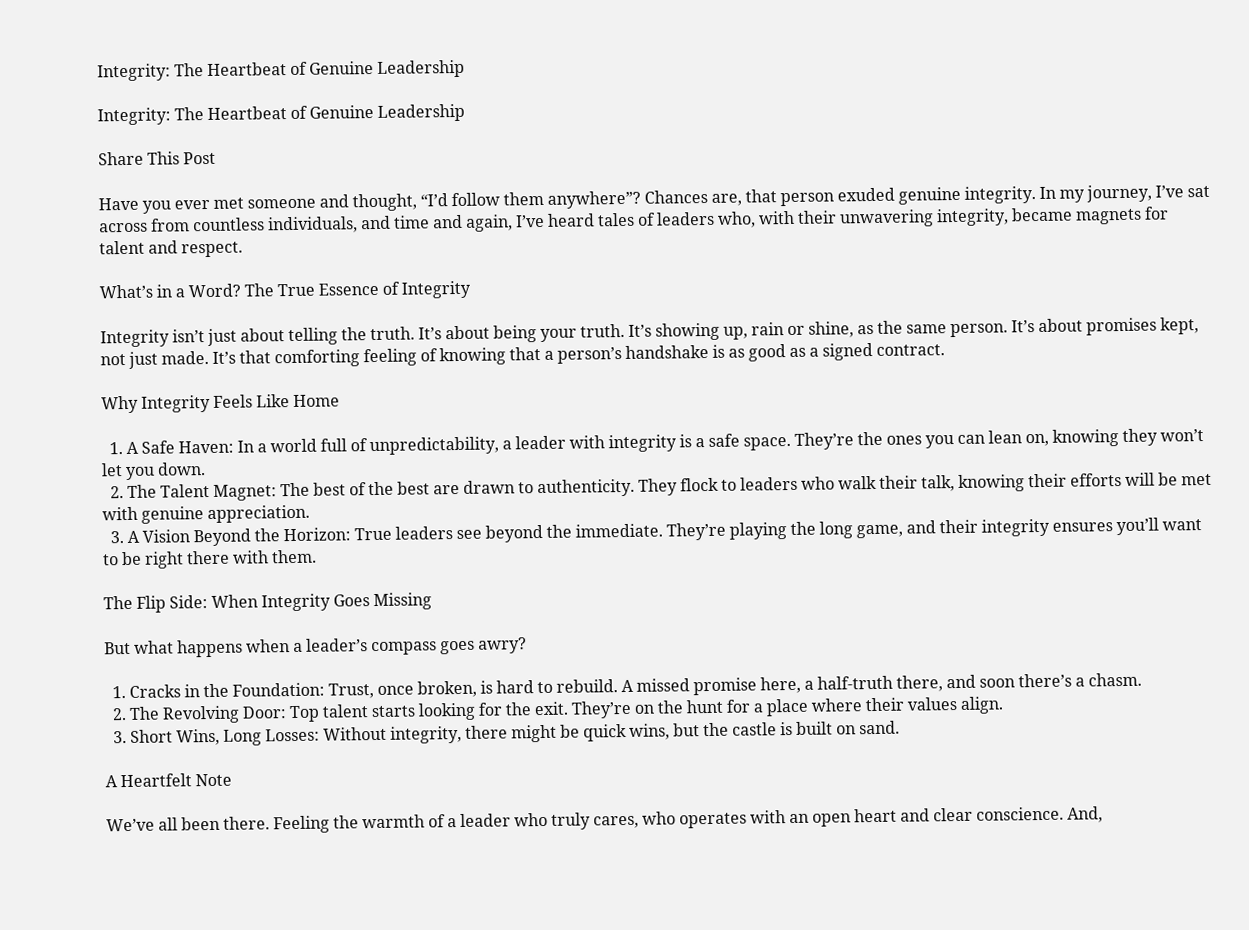Integrity: The Heartbeat of Genuine Leadership

Integrity: The Heartbeat of Genuine Leadership

Share This Post

Have you ever met someone and thought, “I’d follow them anywhere”? Chances are, that person exuded genuine integrity. In my journey, I’ve sat across from countless individuals, and time and again, I’ve heard tales of leaders who, with their unwavering integrity, became magnets for talent and respect.

What’s in a Word? The True Essence of Integrity

Integrity isn’t just about telling the truth. It’s about being your truth. It’s showing up, rain or shine, as the same person. It’s about promises kept, not just made. It’s that comforting feeling of knowing that a person’s handshake is as good as a signed contract.

Why Integrity Feels Like Home

  1. A Safe Haven: In a world full of unpredictability, a leader with integrity is a safe space. They’re the ones you can lean on, knowing they won’t let you down.
  2. The Talent Magnet: The best of the best are drawn to authenticity. They flock to leaders who walk their talk, knowing their efforts will be met with genuine appreciation.
  3. A Vision Beyond the Horizon: True leaders see beyond the immediate. They’re playing the long game, and their integrity ensures you’ll want to be right there with them.

The Flip Side: When Integrity Goes Missing

But what happens when a leader’s compass goes awry?

  1. Cracks in the Foundation: Trust, once broken, is hard to rebuild. A missed promise here, a half-truth there, and soon there’s a chasm.
  2. The Revolving Door: Top talent starts looking for the exit. They’re on the hunt for a place where their values align.
  3. Short Wins, Long Losses: Without integrity, there might be quick wins, but the castle is built on sand.

A Heartfelt Note

We’ve all been there. Feeling the warmth of a leader who truly cares, who operates with an open heart and clear conscience. And,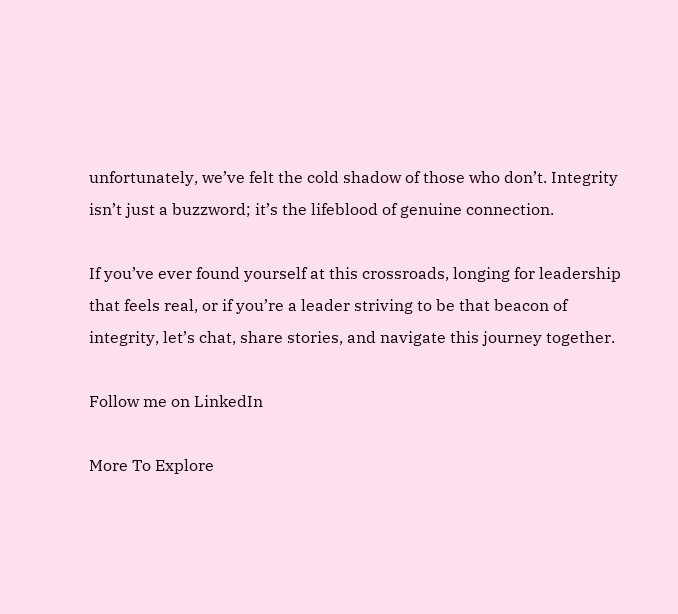unfortunately, we’ve felt the cold shadow of those who don’t. Integrity isn’t just a buzzword; it’s the lifeblood of genuine connection.

If you’ve ever found yourself at this crossroads, longing for leadership that feels real, or if you’re a leader striving to be that beacon of integrity, let’s chat, share stories, and navigate this journey together.

Follow me on LinkedIn

More To Explore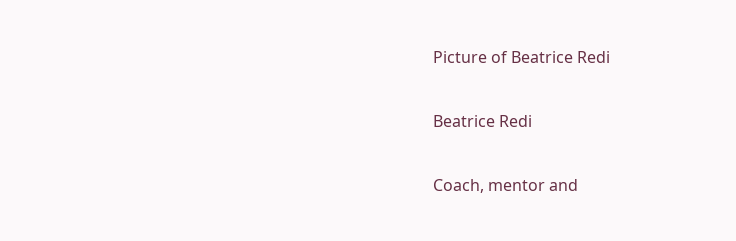Picture of Beatrice Redi

Beatrice Redi

Coach, mentor and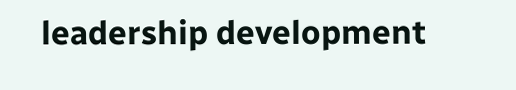leadership development